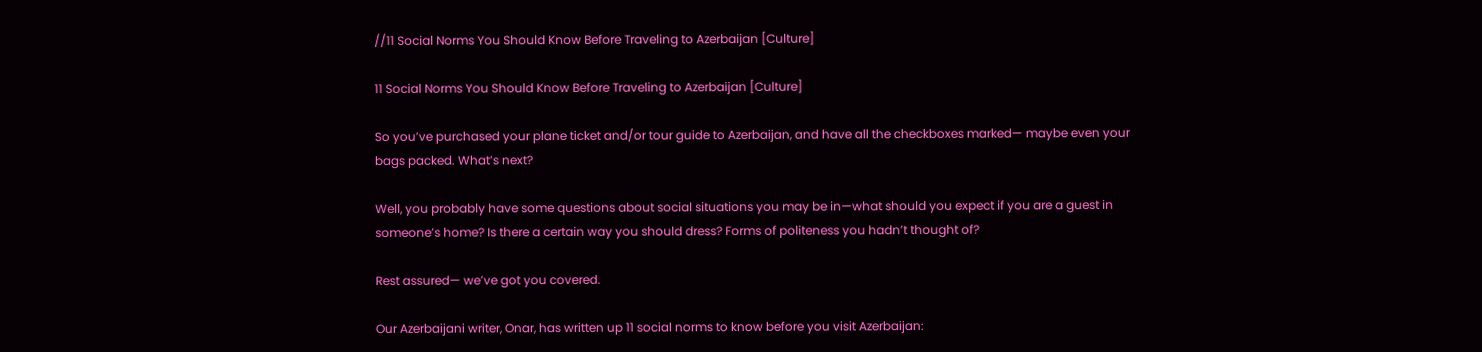//11 Social Norms You Should Know Before Traveling to Azerbaijan [Culture]

11 Social Norms You Should Know Before Traveling to Azerbaijan [Culture]

So you’ve purchased your plane ticket and/or tour guide to Azerbaijan, and have all the checkboxes marked— maybe even your bags packed. What’s next?

Well, you probably have some questions about social situations you may be in—what should you expect if you are a guest in someone’s home? Is there a certain way you should dress? Forms of politeness you hadn’t thought of?

Rest assured— we’ve got you covered.

Our Azerbaijani writer, Onar, has written up 11 social norms to know before you visit Azerbaijan: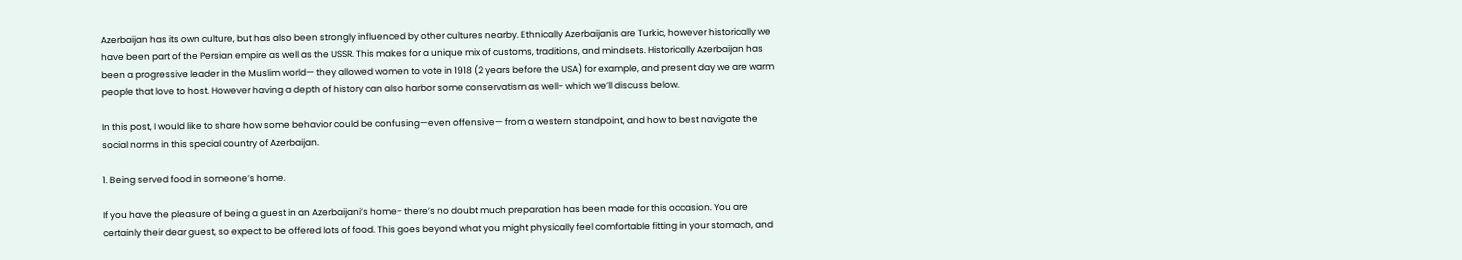Azerbaijan has its own culture, but has also been strongly influenced by other cultures nearby. Ethnically Azerbaijanis are Turkic, however historically we have been part of the Persian empire as well as the USSR. This makes for a unique mix of customs, traditions, and mindsets. Historically Azerbaijan has been a progressive leader in the Muslim world— they allowed women to vote in 1918 (2 years before the USA) for example, and present day we are warm people that love to host. However having a depth of history can also harbor some conservatism as well- which we’ll discuss below.

In this post, I would like to share how some behavior could be confusing—even offensive— from a western standpoint, and how to best navigate the social norms in this special country of Azerbaijan.

1. Being served food in someone’s home.

If you have the pleasure of being a guest in an Azerbaijani’s home- there’s no doubt much preparation has been made for this occasion. You are certainly their dear guest, so expect to be offered lots of food. This goes beyond what you might physically feel comfortable fitting in your stomach, and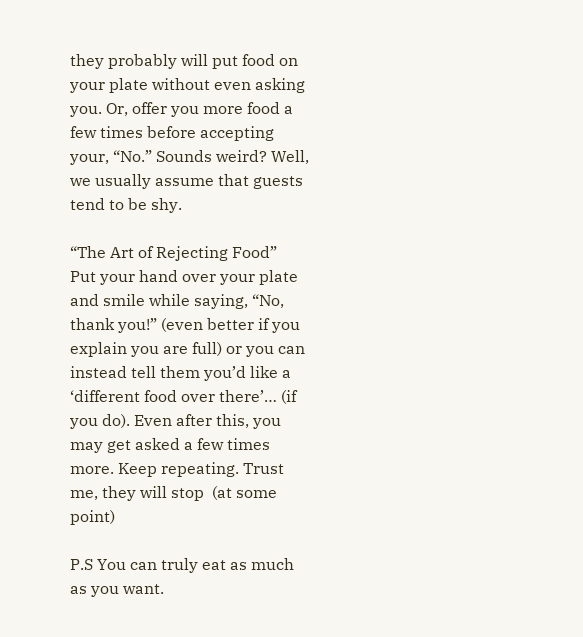they probably will put food on your plate without even asking you. Or, offer you more food a few times before accepting your, “No.” Sounds weird? Well, we usually assume that guests tend to be shy.

“The Art of Rejecting Food”
Put your hand over your plate and smile while saying, “No, thank you!” (even better if you explain you are full) or you can instead tell them you’d like a ‘different food over there’… (if you do). Even after this, you may get asked a few times more. Keep repeating. Trust me, they will stop  (at some point)

P.S You can truly eat as much as you want.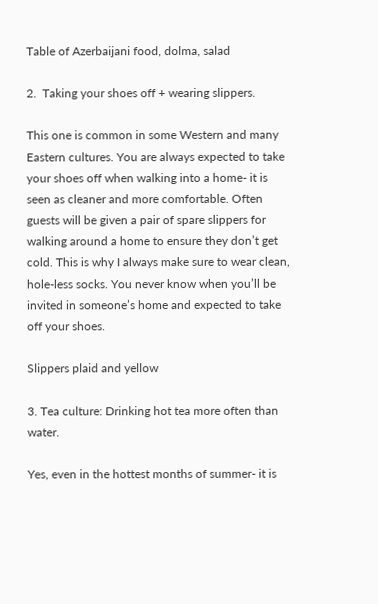Table of Azerbaijani food, dolma, salad

2.  Taking your shoes off + wearing slippers.

This one is common in some Western and many Eastern cultures. You are always expected to take your shoes off when walking into a home- it is seen as cleaner and more comfortable. Often guests will be given a pair of spare slippers for walking around a home to ensure they don’t get cold. This is why I always make sure to wear clean, hole-less socks. You never know when you’ll be invited in someone’s home and expected to take off your shoes.

Slippers plaid and yellow

3. Tea culture: Drinking hot tea more often than water.

Yes, even in the hottest months of summer- it is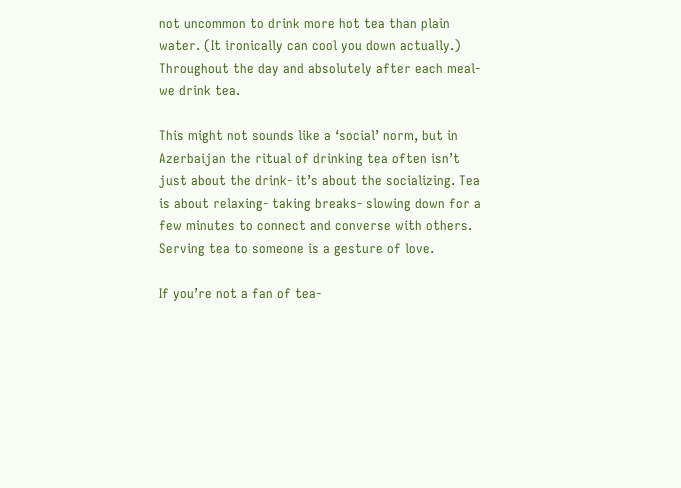not uncommon to drink more hot tea than plain water. (It ironically can cool you down actually.) Throughout the day and absolutely after each meal- we drink tea.

This might not sounds like a ‘social’ norm, but in Azerbaijan the ritual of drinking tea often isn’t just about the drink- it’s about the socializing. Tea is about relaxing- taking breaks- slowing down for a few minutes to connect and converse with others. Serving tea to someone is a gesture of love.

If you’re not a fan of tea-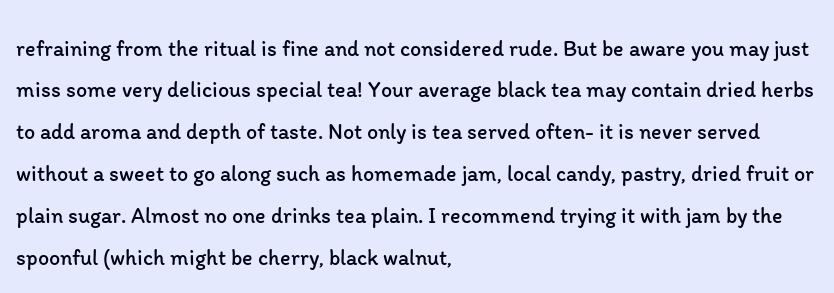refraining from the ritual is fine and not considered rude. But be aware you may just miss some very delicious special tea! Your average black tea may contain dried herbs to add aroma and depth of taste. Not only is tea served often- it is never served without a sweet to go along such as homemade jam, local candy, pastry, dried fruit or plain sugar. Almost no one drinks tea plain. I recommend trying it with jam by the spoonful (which might be cherry, black walnut,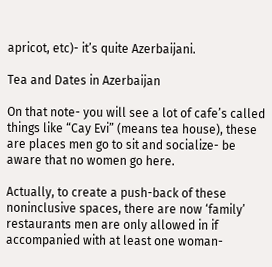apricot, etc)- it’s quite Azerbaijani.

Tea and Dates in Azerbaijan

On that note- you will see a lot of cafe’s called things like “Cay Evi” (means tea house), these are places men go to sit and socialize- be aware that no women go here.

Actually, to create a push-back of these noninclusive spaces, there are now ‘family’ restaurants men are only allowed in if accompanied with at least one woman-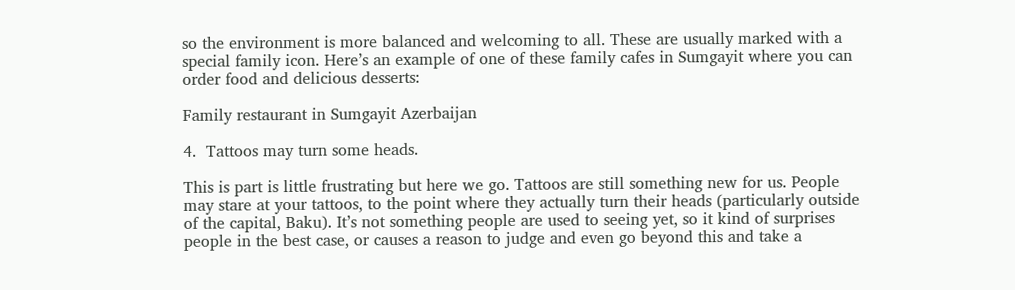so the environment is more balanced and welcoming to all. These are usually marked with a special family icon. Here’s an example of one of these family cafes in Sumgayit where you can order food and delicious desserts:

Family restaurant in Sumgayit Azerbaijan

4.  Tattoos may turn some heads.

This is part is little frustrating but here we go. Tattoos are still something new for us. People may stare at your tattoos, to the point where they actually turn their heads (particularly outside of the capital, Baku). It’s not something people are used to seeing yet, so it kind of surprises people in the best case, or causes a reason to judge and even go beyond this and take a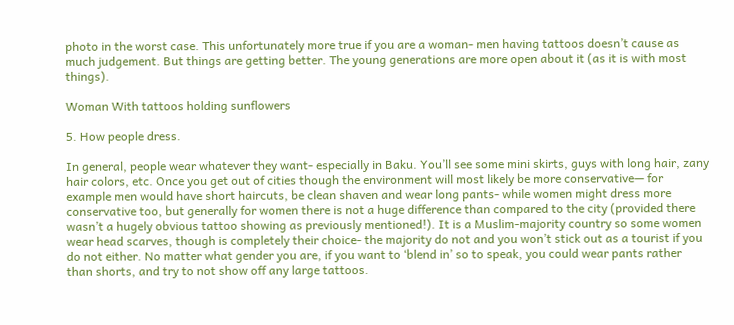photo in the worst case. This unfortunately more true if you are a woman- men having tattoos doesn’t cause as much judgement. But things are getting better. The young generations are more open about it (as it is with most things).

Woman With tattoos holding sunflowers

5. How people dress.

In general, people wear whatever they want- especially in Baku. You’ll see some mini skirts, guys with long hair, zany hair colors, etc. Once you get out of cities though the environment will most likely be more conservative— for example men would have short haircuts, be clean shaven and wear long pants- while women might dress more conservative too, but generally for women there is not a huge difference than compared to the city (provided there wasn’t a hugely obvious tattoo showing as previously mentioned!). It is a Muslim-majority country so some women wear head scarves, though is completely their choice- the majority do not and you won’t stick out as a tourist if you do not either. No matter what gender you are, if you want to ‘blend in’ so to speak, you could wear pants rather than shorts, and try to not show off any large tattoos.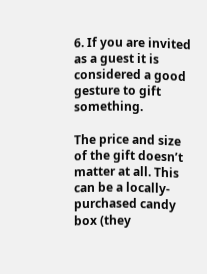6. If you are invited as a guest it is considered a good gesture to gift something.

The price and size of the gift doesn’t matter at all. This can be a locally-purchased candy box (they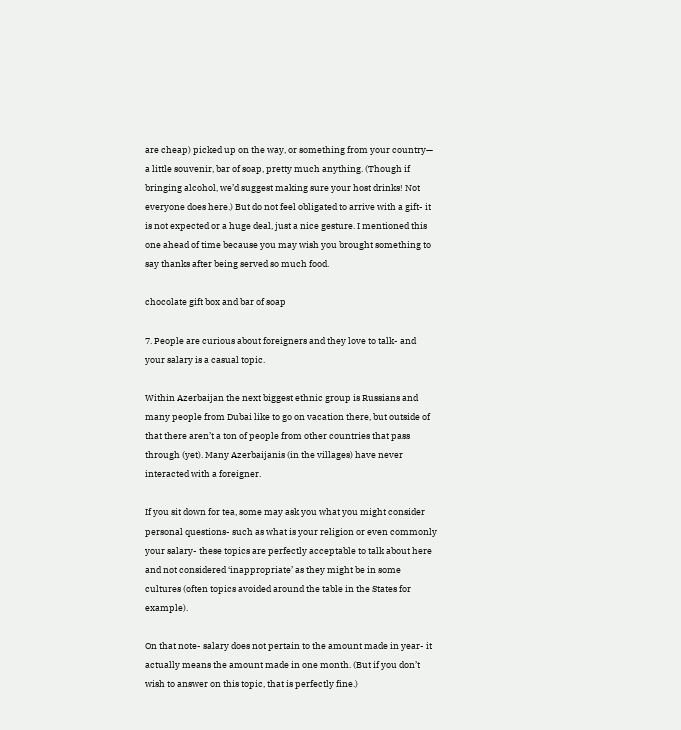are cheap) picked up on the way, or something from your country— a little souvenir, bar of soap, pretty much anything. (Though if bringing alcohol, we’d suggest making sure your host drinks! Not everyone does here.) But do not feel obligated to arrive with a gift- it is not expected or a huge deal, just a nice gesture. I mentioned this one ahead of time because you may wish you brought something to say thanks after being served so much food.

chocolate gift box and bar of soap

7. People are curious about foreigners and they love to talk- and your salary is a casual topic.

Within Azerbaijan the next biggest ethnic group is Russians and many people from Dubai like to go on vacation there, but outside of that there aren’t a ton of people from other countries that pass through (yet). Many Azerbaijanis (in the villages) have never interacted with a foreigner.

If you sit down for tea, some may ask you what you might consider personal questions- such as what is your religion or even commonly your salary- these topics are perfectly acceptable to talk about here and not considered ‘inappropriate’ as they might be in some cultures (often topics avoided around the table in the States for example).

On that note- salary does not pertain to the amount made in year- it actually means the amount made in one month. (But if you don’t wish to answer on this topic, that is perfectly fine.)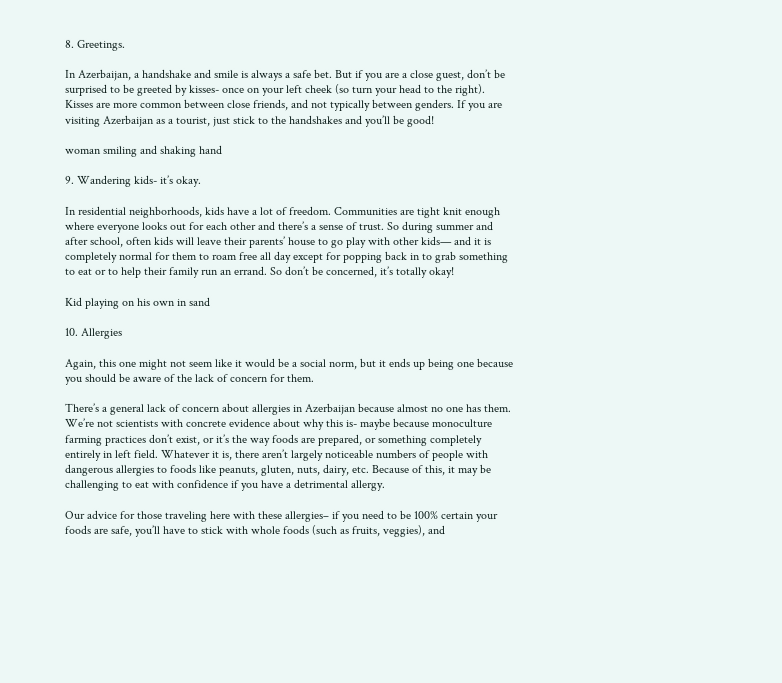8. Greetings.

In Azerbaijan, a handshake and smile is always a safe bet. But if you are a close guest, don’t be surprised to be greeted by kisses- once on your left cheek (so turn your head to the right). Kisses are more common between close friends, and not typically between genders. If you are visiting Azerbaijan as a tourist, just stick to the handshakes and you’ll be good!

woman smiling and shaking hand

9. Wandering kids- it’s okay.

In residential neighborhoods, kids have a lot of freedom. Communities are tight knit enough where everyone looks out for each other and there’s a sense of trust. So during summer and after school, often kids will leave their parents’ house to go play with other kids— and it is completely normal for them to roam free all day except for popping back in to grab something to eat or to help their family run an errand. So don’t be concerned, it’s totally okay!

Kid playing on his own in sand

10. Allergies

Again, this one might not seem like it would be a social norm, but it ends up being one because you should be aware of the lack of concern for them.

There’s a general lack of concern about allergies in Azerbaijan because almost no one has them. We’re not scientists with concrete evidence about why this is- maybe because monoculture farming practices don’t exist, or it’s the way foods are prepared, or something completely entirely in left field. Whatever it is, there aren’t largely noticeable numbers of people with dangerous allergies to foods like peanuts, gluten, nuts, dairy, etc. Because of this, it may be challenging to eat with confidence if you have a detrimental allergy.

Our advice for those traveling here with these allergies– if you need to be 100% certain your foods are safe, you’ll have to stick with whole foods (such as fruits, veggies), and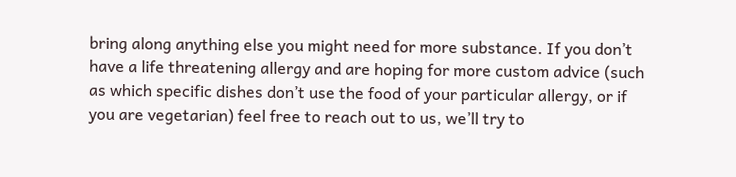bring along anything else you might need for more substance. If you don’t have a life threatening allergy and are hoping for more custom advice (such as which specific dishes don’t use the food of your particular allergy, or if you are vegetarian) feel free to reach out to us, we’ll try to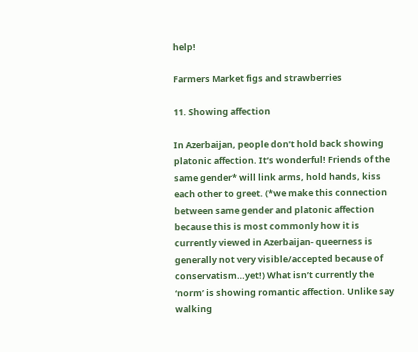help!

Farmers Market figs and strawberries

11. Showing affection

In Azerbaijan, people don’t hold back showing platonic affection. It’s wonderful! Friends of the same gender* will link arms, hold hands, kiss each other to greet. (*we make this connection between same gender and platonic affection because this is most commonly how it is currently viewed in Azerbaijan- queerness is generally not very visible/accepted because of conservatism…yet!) What isn’t currently the ‘norm’ is showing romantic affection. Unlike say walking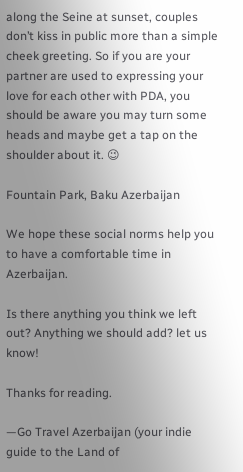along the Seine at sunset, couples don’t kiss in public more than a simple cheek greeting. So if you are your partner are used to expressing your love for each other with PDA, you should be aware you may turn some heads and maybe get a tap on the shoulder about it. 😉

Fountain Park, Baku Azerbaijan

We hope these social norms help you to have a comfortable time in Azerbaijan.

Is there anything you think we left out? Anything we should add? let us know!

Thanks for reading.

—Go Travel Azerbaijan (your indie guide to the Land of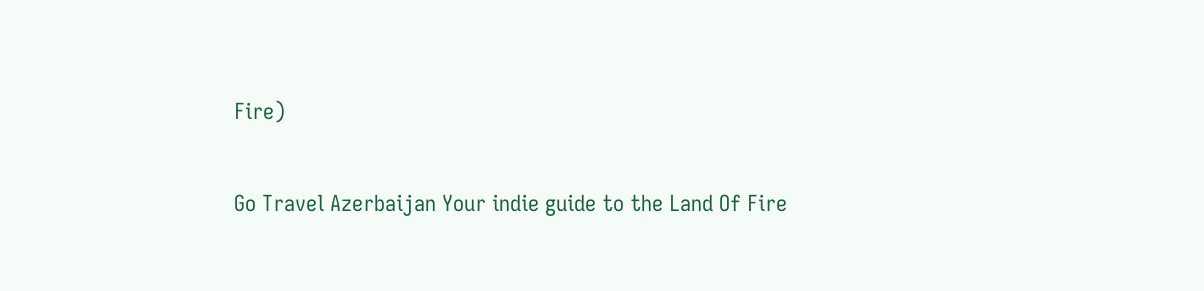Fire)

Go Travel Azerbaijan Your indie guide to the Land Of Fire